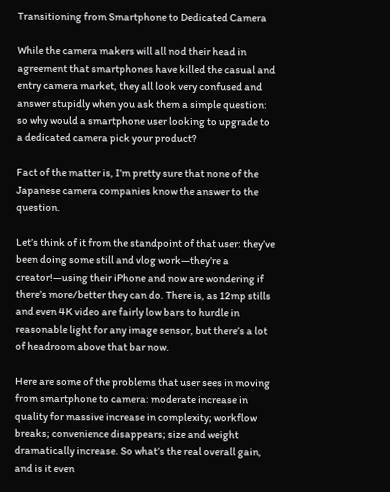Transitioning from Smartphone to Dedicated Camera

While the camera makers will all nod their head in agreement that smartphones have killed the casual and entry camera market, they all look very confused and answer stupidly when you ask them a simple question: so why would a smartphone user looking to upgrade to a dedicated camera pick your product?

Fact of the matter is, I’m pretty sure that none of the Japanese camera companies know the answer to the question.

Let’s think of it from the standpoint of that user: they’ve been doing some still and vlog work—they’re a creator!—using their iPhone and now are wondering if there’s more/better they can do. There is, as 12mp stills and even 4K video are fairly low bars to hurdle in reasonable light for any image sensor, but there’s a lot of headroom above that bar now.

Here are some of the problems that user sees in moving from smartphone to camera: moderate increase in quality for massive increase in complexity; workflow breaks; convenience disappears; size and weight dramatically increase. So what’s the real overall gain, and is it even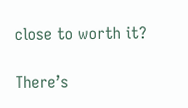close to worth it?

There’s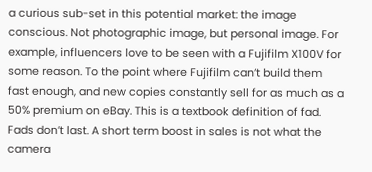a curious sub-set in this potential market: the image conscious. Not photographic image, but personal image. For example, influencers love to be seen with a Fujifilm X100V for some reason. To the point where Fujifilm can’t build them fast enough, and new copies constantly sell for as much as a 50% premium on eBay. This is a textbook definition of fad. Fads don’t last. A short term boost in sales is not what the camera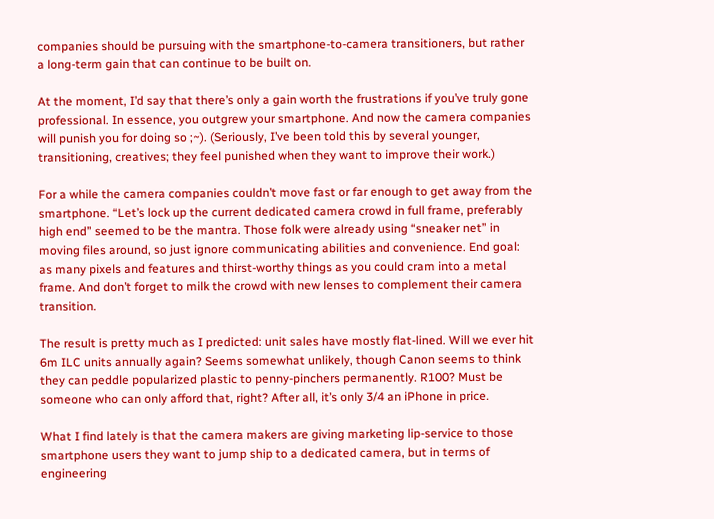companies should be pursuing with the smartphone-to-camera transitioners, but rather a long-term gain that can continue to be built on.

At the moment, I’d say that there’s only a gain worth the frustrations if you’ve truly gone professional. In essence, you outgrew your smartphone. And now the camera companies will punish you for doing so ;~). (Seriously, I’ve been told this by several younger, transitioning, creatives; they feel punished when they want to improve their work.)

For a while the camera companies couldn’t move fast or far enough to get away from the smartphone. “Let’s lock up the current dedicated camera crowd in full frame, preferably high end” seemed to be the mantra. Those folk were already using “sneaker net” in moving files around, so just ignore communicating abilities and convenience. End goal: as many pixels and features and thirst-worthy things as you could cram into a metal frame. And don’t forget to milk the crowd with new lenses to complement their camera transition.

The result is pretty much as I predicted: unit sales have mostly flat-lined. Will we ever hit 6m ILC units annually again? Seems somewhat unlikely, though Canon seems to think they can peddle popularized plastic to penny-pinchers permanently. R100? Must be someone who can only afford that, right? After all, it’s only 3/4 an iPhone in price.

What I find lately is that the camera makers are giving marketing lip-service to those smartphone users they want to jump ship to a dedicated camera, but in terms of engineering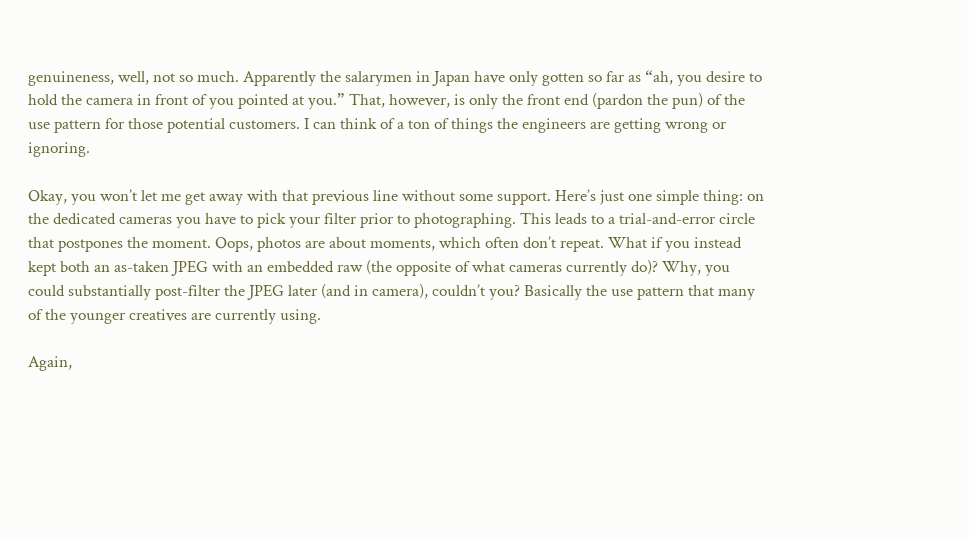genuineness, well, not so much. Apparently the salarymen in Japan have only gotten so far as “ah, you desire to hold the camera in front of you pointed at you.” That, however, is only the front end (pardon the pun) of the use pattern for those potential customers. I can think of a ton of things the engineers are getting wrong or ignoring.

Okay, you won’t let me get away with that previous line without some support. Here’s just one simple thing: on the dedicated cameras you have to pick your filter prior to photographing. This leads to a trial-and-error circle that postpones the moment. Oops, photos are about moments, which often don’t repeat. What if you instead kept both an as-taken JPEG with an embedded raw (the opposite of what cameras currently do)? Why, you could substantially post-filter the JPEG later (and in camera), couldn’t you? Basically the use pattern that many of the younger creatives are currently using.

Again,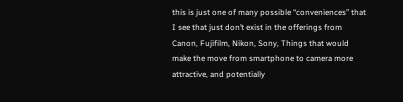this is just one of many possible “conveniences” that I see that just don’t exist in the offerings from Canon, Fujifilm, Nikon, Sony, Things that would make the move from smartphone to camera more attractive, and potentially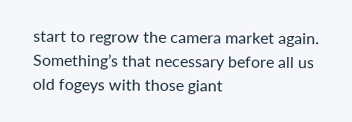start to regrow the camera market again. Something’s that necessary before all us old fogeys with those giant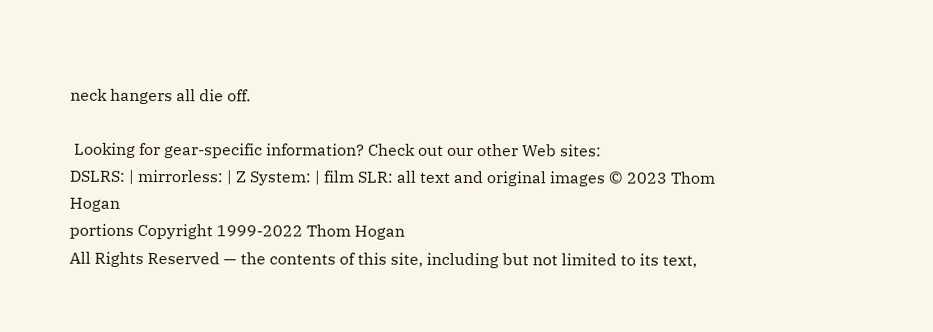neck hangers all die off.

 Looking for gear-specific information? Check out our other Web sites:
DSLRS: | mirrorless: | Z System: | film SLR: all text and original images © 2023 Thom Hogan
portions Copyright 1999-2022 Thom Hogan
All Rights Reserved — the contents of this site, including but not limited to its text,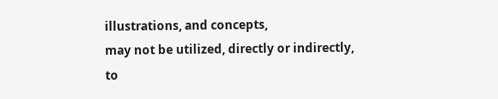illustrations, and concepts,
may not be utilized, directly or indirectly, to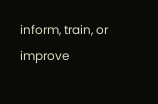inform, train, or improve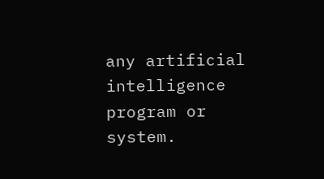any artificial intelligence program or system.